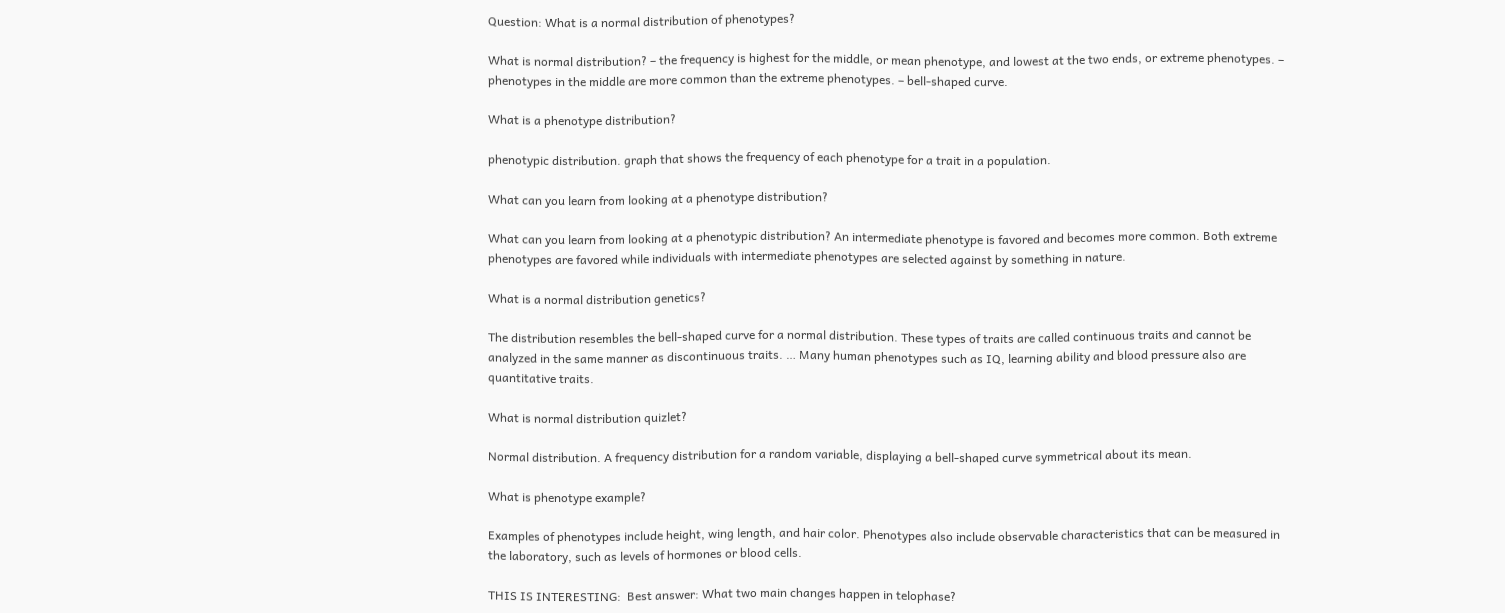Question: What is a normal distribution of phenotypes?

What is normal distribution? – the frequency is highest for the middle, or mean phenotype, and lowest at the two ends, or extreme phenotypes. – phenotypes in the middle are more common than the extreme phenotypes. – bell-shaped curve.

What is a phenotype distribution?

phenotypic distribution. graph that shows the frequency of each phenotype for a trait in a population.

What can you learn from looking at a phenotype distribution?

What can you learn from looking at a phenotypic distribution? An intermediate phenotype is favored and becomes more common. Both extreme phenotypes are favored while individuals with intermediate phenotypes are selected against by something in nature.

What is a normal distribution genetics?

The distribution resembles the bell-shaped curve for a normal distribution. These types of traits are called continuous traits and cannot be analyzed in the same manner as discontinuous traits. … Many human phenotypes such as IQ, learning ability and blood pressure also are quantitative traits.

What is normal distribution quizlet?

Normal distribution. A frequency distribution for a random variable, displaying a bell-shaped curve symmetrical about its mean.

What is phenotype example?

Examples of phenotypes include height, wing length, and hair color. Phenotypes also include observable characteristics that can be measured in the laboratory, such as levels of hormones or blood cells.

THIS IS INTERESTING:  Best answer: What two main changes happen in telophase?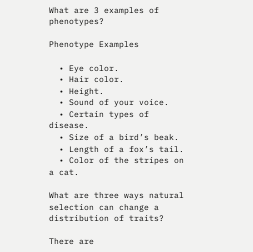What are 3 examples of phenotypes?

Phenotype Examples

  • Eye color.
  • Hair color.
  • Height.
  • Sound of your voice.
  • Certain types of disease.
  • Size of a bird’s beak.
  • Length of a fox’s tail.
  • Color of the stripes on a cat.

What are three ways natural selection can change a distribution of traits?

There are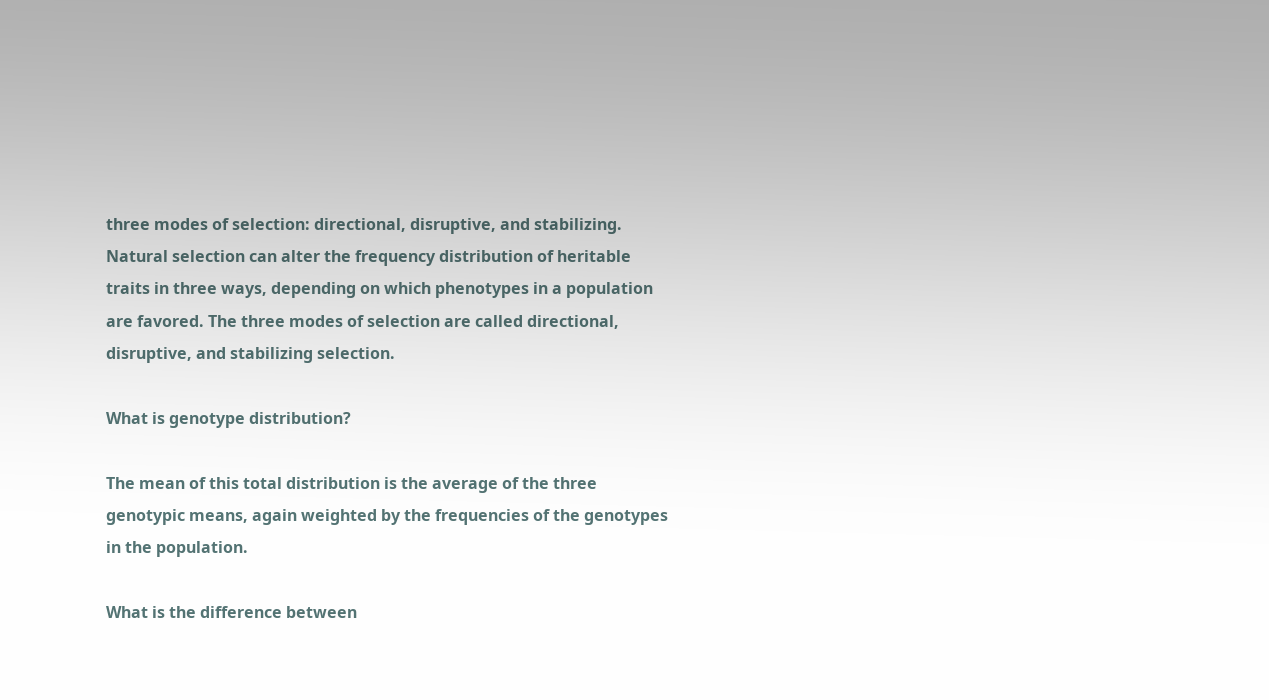three modes of selection: directional, disruptive, and stabilizing. Natural selection can alter the frequency distribution of heritable traits in three ways, depending on which phenotypes in a population are favored. The three modes of selection are called directional, disruptive, and stabilizing selection.

What is genotype distribution?

The mean of this total distribution is the average of the three genotypic means, again weighted by the frequencies of the genotypes in the population.

What is the difference between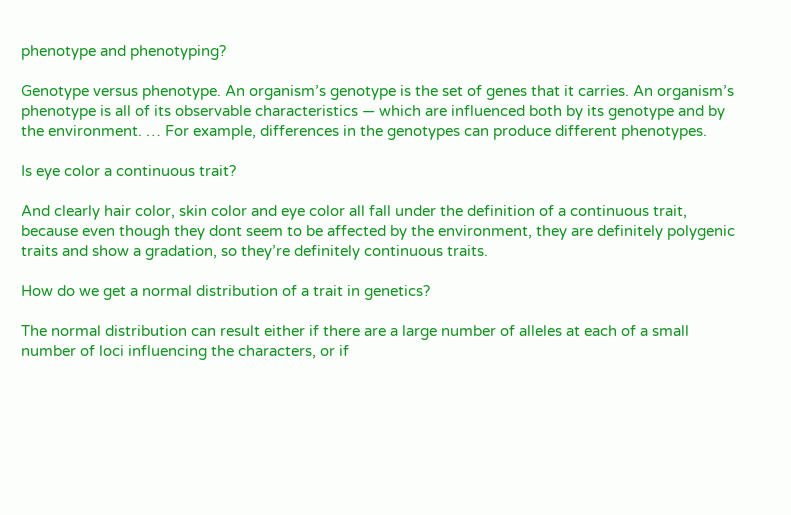phenotype and phenotyping?

Genotype versus phenotype. An organism’s genotype is the set of genes that it carries. An organism’s phenotype is all of its observable characteristics — which are influenced both by its genotype and by the environment. … For example, differences in the genotypes can produce different phenotypes.

Is eye color a continuous trait?

And clearly hair color, skin color and eye color all fall under the definition of a continuous trait, because even though they dont seem to be affected by the environment, they are definitely polygenic traits and show a gradation, so they’re definitely continuous traits.

How do we get a normal distribution of a trait in genetics?

The normal distribution can result either if there are a large number of alleles at each of a small number of loci influencing the characters, or if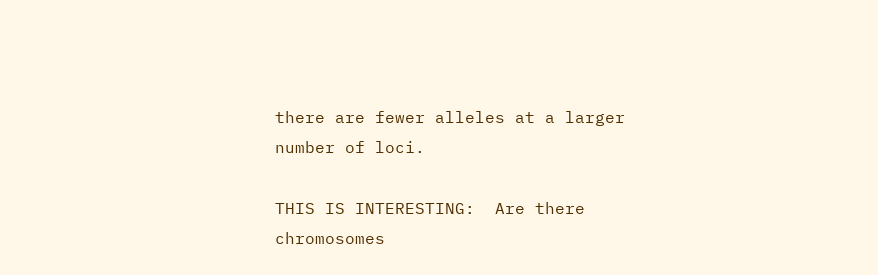there are fewer alleles at a larger number of loci.

THIS IS INTERESTING:  Are there chromosomes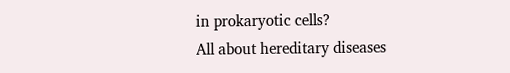in prokaryotic cells?
All about hereditary diseases